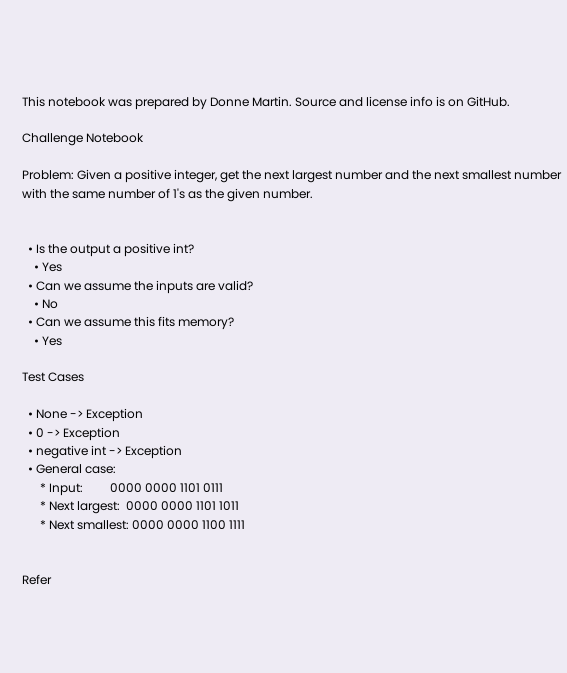This notebook was prepared by Donne Martin. Source and license info is on GitHub.

Challenge Notebook

Problem: Given a positive integer, get the next largest number and the next smallest number with the same number of 1's as the given number.


  • Is the output a positive int?
    • Yes
  • Can we assume the inputs are valid?
    • No
  • Can we assume this fits memory?
    • Yes

Test Cases

  • None -> Exception
  • 0 -> Exception
  • negative int -> Exception
  • General case:
      * Input:         0000 0000 1101 0111
      * Next largest:  0000 0000 1101 1011
      * Next smallest: 0000 0000 1100 1111


Refer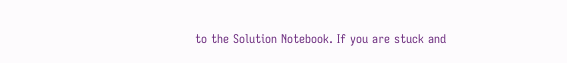to the Solution Notebook. If you are stuck and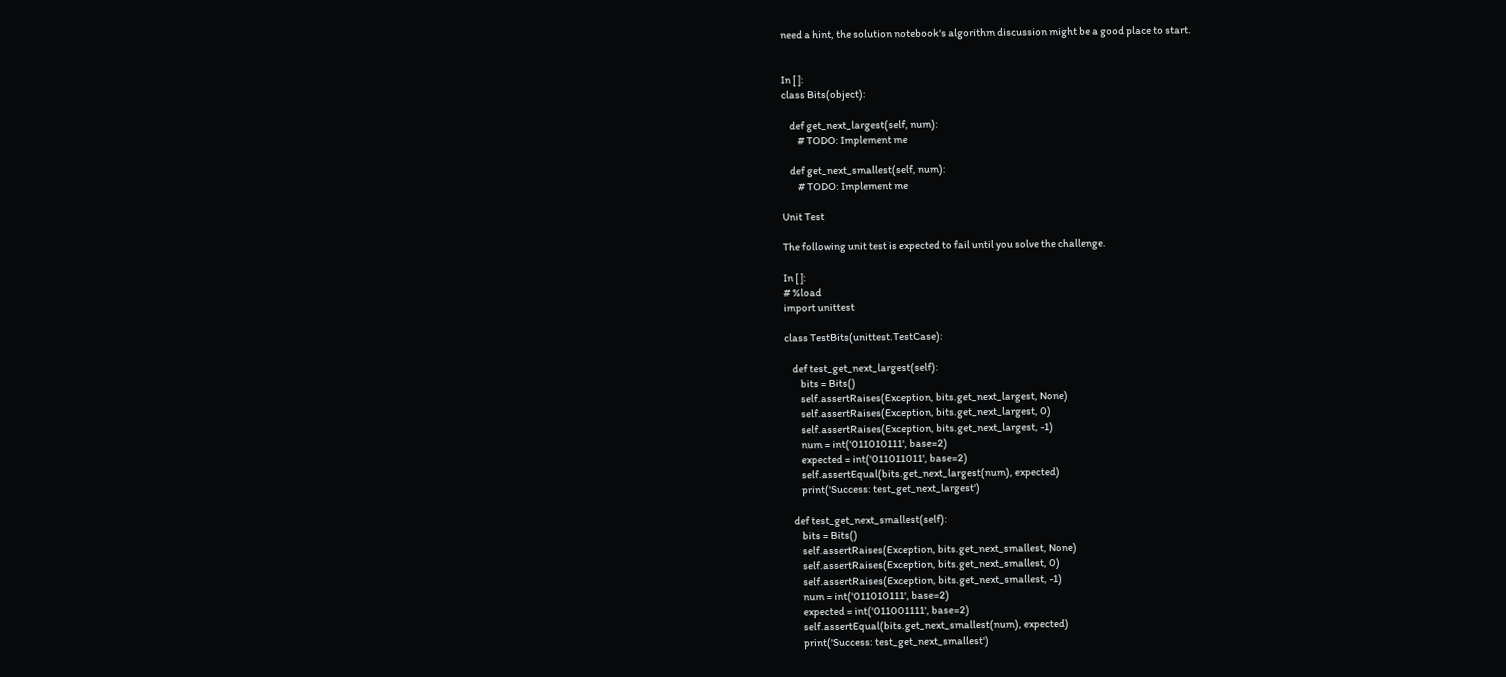need a hint, the solution notebook's algorithm discussion might be a good place to start.


In [ ]:
class Bits(object):

    def get_next_largest(self, num):
        # TODO: Implement me

    def get_next_smallest(self, num):
        # TODO: Implement me

Unit Test

The following unit test is expected to fail until you solve the challenge.

In [ ]:
# %load
import unittest

class TestBits(unittest.TestCase):

    def test_get_next_largest(self):
        bits = Bits()
        self.assertRaises(Exception, bits.get_next_largest, None)
        self.assertRaises(Exception, bits.get_next_largest, 0)
        self.assertRaises(Exception, bits.get_next_largest, -1)
        num = int('011010111', base=2)
        expected = int('011011011', base=2)
        self.assertEqual(bits.get_next_largest(num), expected)
        print('Success: test_get_next_largest')

    def test_get_next_smallest(self):
        bits = Bits()
        self.assertRaises(Exception, bits.get_next_smallest, None)
        self.assertRaises(Exception, bits.get_next_smallest, 0)
        self.assertRaises(Exception, bits.get_next_smallest, -1)
        num = int('011010111', base=2)
        expected = int('011001111', base=2)
        self.assertEqual(bits.get_next_smallest(num), expected)
        print('Success: test_get_next_smallest')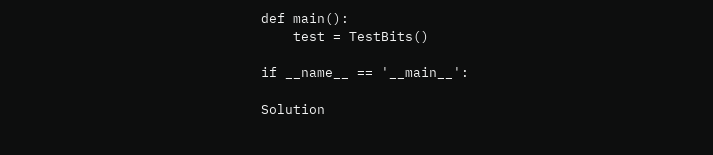def main():
    test = TestBits()

if __name__ == '__main__':

Solution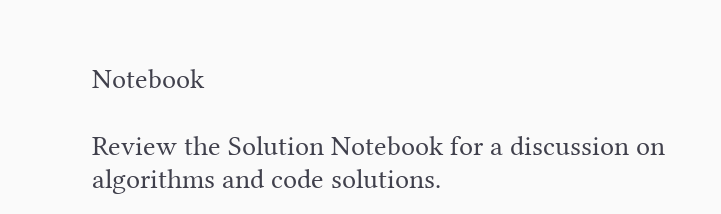Notebook

Review the Solution Notebook for a discussion on algorithms and code solutions.